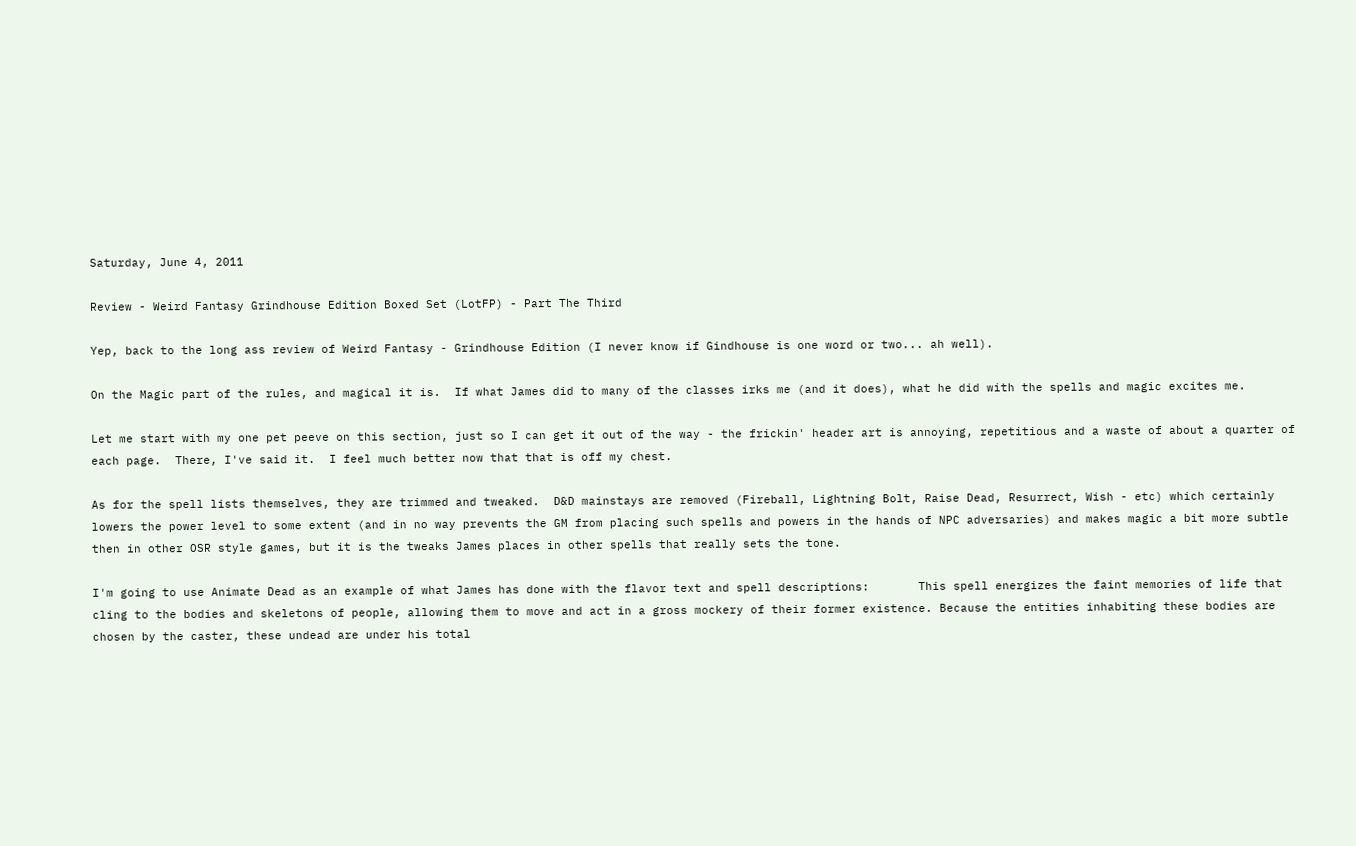Saturday, June 4, 2011

Review - Weird Fantasy Grindhouse Edition Boxed Set (LotFP) - Part The Third

Yep, back to the long ass review of Weird Fantasy - Grindhouse Edition (I never know if Gindhouse is one word or two... ah well).

On the Magic part of the rules, and magical it is.  If what James did to many of the classes irks me (and it does), what he did with the spells and magic excites me.

Let me start with my one pet peeve on this section, just so I can get it out of the way - the frickin' header art is annoying, repetitious and a waste of about a quarter of each page.  There, I've said it.  I feel much better now that that is off my chest.

As for the spell lists themselves, they are trimmed and tweaked.  D&D mainstays are removed (Fireball, Lightning Bolt, Raise Dead, Resurrect, Wish - etc) which certainly lowers the power level to some extent (and in no way prevents the GM from placing such spells and powers in the hands of NPC adversaries) and makes magic a bit more subtle then in other OSR style games, but it is the tweaks James places in other spells that really sets the tone.

I'm going to use Animate Dead as an example of what James has done with the flavor text and spell descriptions:       This spell energizes the faint memories of life that cling to the bodies and skeletons of people, allowing them to move and act in a gross mockery of their former existence. Because the entities inhabiting these bodies are chosen by the caster, these undead are under his total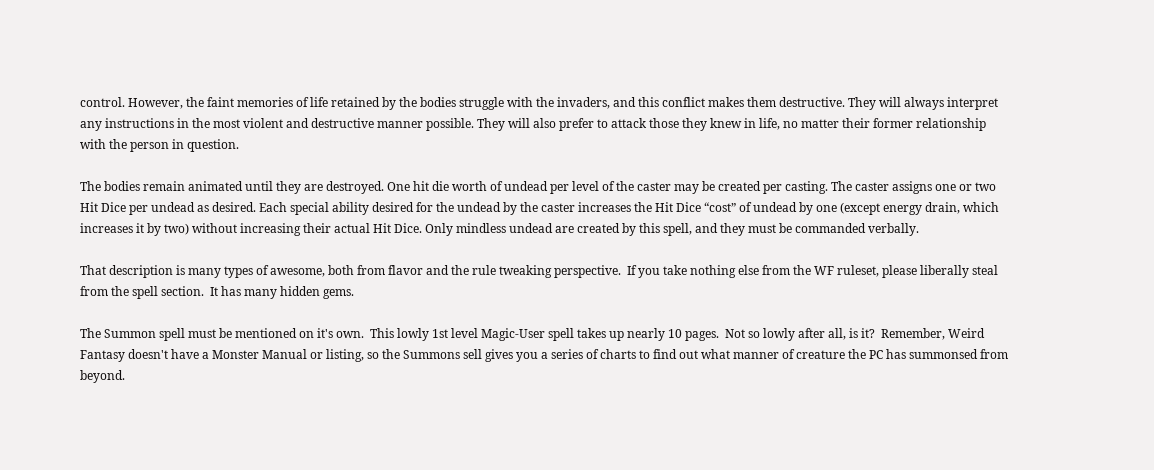control. However, the faint memories of life retained by the bodies struggle with the invaders, and this conflict makes them destructive. They will always interpret any instructions in the most violent and destructive manner possible. They will also prefer to attack those they knew in life, no matter their former relationship with the person in question.

The bodies remain animated until they are destroyed. One hit die worth of undead per level of the caster may be created per casting. The caster assigns one or two Hit Dice per undead as desired. Each special ability desired for the undead by the caster increases the Hit Dice “cost” of undead by one (except energy drain, which increases it by two) without increasing their actual Hit Dice. Only mindless undead are created by this spell, and they must be commanded verbally.

That description is many types of awesome, both from flavor and the rule tweaking perspective.  If you take nothing else from the WF ruleset, please liberally steal from the spell section.  It has many hidden gems.

The Summon spell must be mentioned on it's own.  This lowly 1st level Magic-User spell takes up nearly 10 pages.  Not so lowly after all, is it?  Remember, Weird Fantasy doesn't have a Monster Manual or listing, so the Summons sell gives you a series of charts to find out what manner of creature the PC has summonsed from beyond.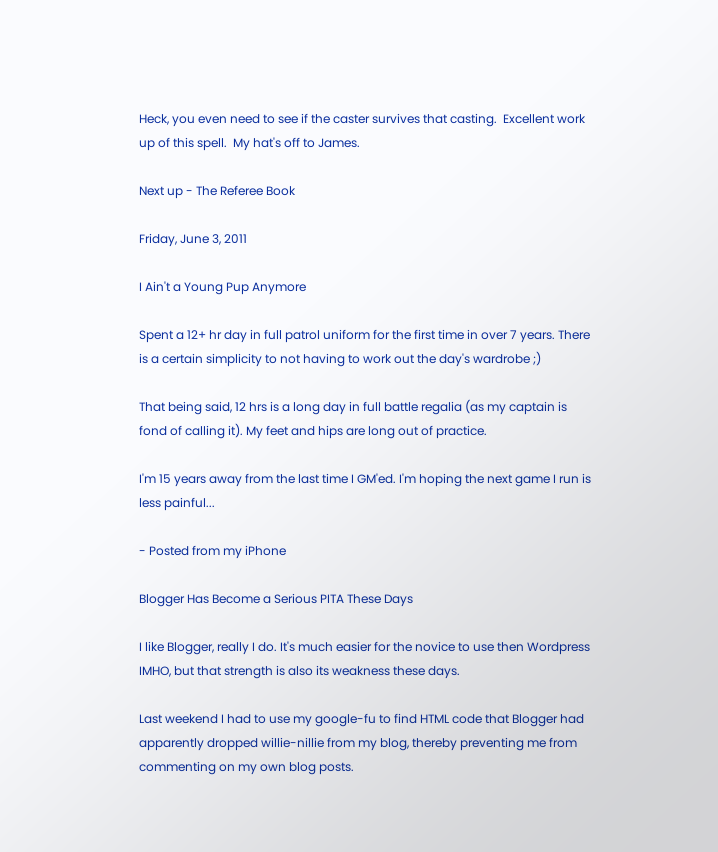Heck, you even need to see if the caster survives that casting.  Excellent work up of this spell.  My hat's off to James.

Next up - The Referee Book

Friday, June 3, 2011

I Ain't a Young Pup Anymore

Spent a 12+ hr day in full patrol uniform for the first time in over 7 years. There is a certain simplicity to not having to work out the day's wardrobe ;)

That being said, 12 hrs is a long day in full battle regalia (as my captain is fond of calling it). My feet and hips are long out of practice.

I'm 15 years away from the last time I GM'ed. I'm hoping the next game I run is less painful...

- Posted from my iPhone

Blogger Has Become a Serious PITA These Days

I like Blogger, really I do. It's much easier for the novice to use then Wordpress IMHO, but that strength is also its weakness these days.

Last weekend I had to use my google-fu to find HTML code that Blogger had apparently dropped willie-nillie from my blog, thereby preventing me from commenting on my own blog posts.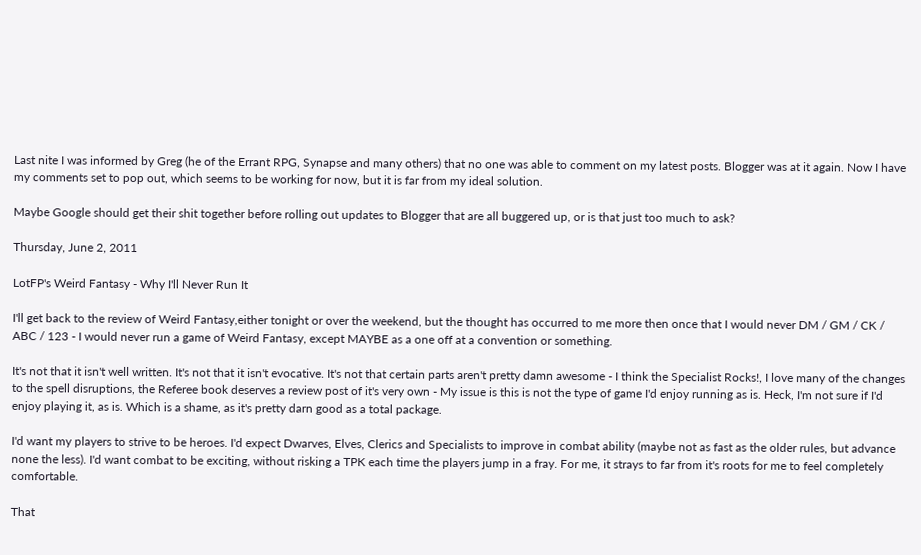Last nite I was informed by Greg (he of the Errant RPG, Synapse and many others) that no one was able to comment on my latest posts. Blogger was at it again. Now I have my comments set to pop out, which seems to be working for now, but it is far from my ideal solution.

Maybe Google should get their shit together before rolling out updates to Blogger that are all buggered up, or is that just too much to ask?

Thursday, June 2, 2011

LotFP's Weird Fantasy - Why I'll Never Run It

I'll get back to the review of Weird Fantasy,either tonight or over the weekend, but the thought has occurred to me more then once that I would never DM / GM / CK / ABC / 123 - I would never run a game of Weird Fantasy, except MAYBE as a one off at a convention or something.

It's not that it isn't well written. It's not that it isn't evocative. It's not that certain parts aren't pretty damn awesome - I think the Specialist Rocks!, I love many of the changes to the spell disruptions, the Referee book deserves a review post of it's very own - My issue is this is not the type of game I'd enjoy running as is. Heck, I'm not sure if I'd enjoy playing it, as is. Which is a shame, as it's pretty darn good as a total package.

I'd want my players to strive to be heroes. I'd expect Dwarves, Elves, Clerics and Specialists to improve in combat ability (maybe not as fast as the older rules, but advance none the less). I'd want combat to be exciting, without risking a TPK each time the players jump in a fray. For me, it strays to far from it's roots for me to feel completely comfortable.

That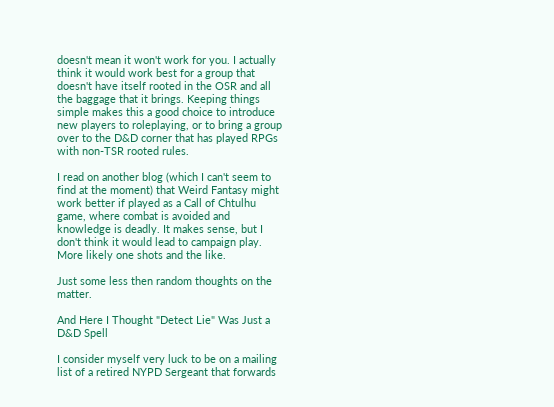doesn't mean it won't work for you. I actually think it would work best for a group that doesn't have itself rooted in the OSR and all the baggage that it brings. Keeping things simple makes this a good choice to introduce new players to roleplaying, or to bring a group over to the D&D corner that has played RPGs with non-TSR rooted rules.

I read on another blog (which I can't seem to find at the moment) that Weird Fantasy might work better if played as a Call of Chtulhu game, where combat is avoided and knowledge is deadly. It makes sense, but I don't think it would lead to campaign play. More likely one shots and the like.

Just some less then random thoughts on the matter.

And Here I Thought "Detect Lie" Was Just a D&D Spell

I consider myself very luck to be on a mailing list of a retired NYPD Sergeant that forwards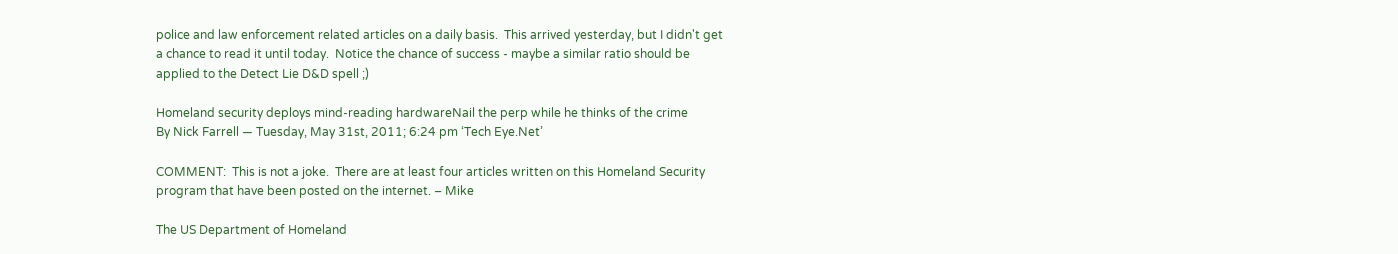police and law enforcement related articles on a daily basis.  This arrived yesterday, but I didn't get a chance to read it until today.  Notice the chance of success - maybe a similar ratio should be applied to the Detect Lie D&D spell ;)

Homeland security deploys mind-reading hardwareNail the perp while he thinks of the crime
By Nick Farrell — Tuesday, May 31st, 2011; 6:24 pm ‘Tech Eye.Net’

COMMENT:  This is not a joke.  There are at least four articles written on this Homeland Security program that have been posted on the internet. – Mike

The US Department of Homeland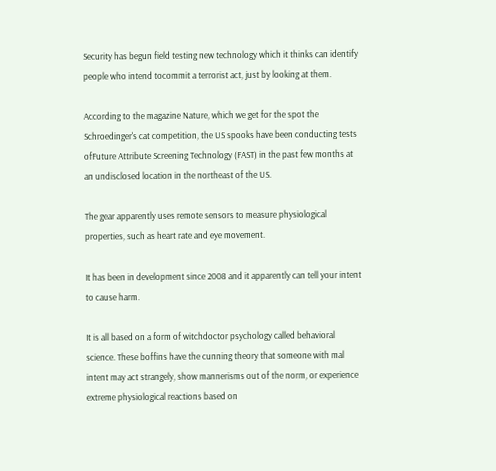Security has begun field testing new technology which it thinks can identify people who intend tocommit a terrorist act, just by looking at them.

According to the magazine Nature, which we get for the spot the Schroedinger's cat competition, the US spooks have been conducting tests ofFuture Attribute Screening Technology (FAST) in the past few months at an undisclosed location in the northeast of the US.

The gear apparently uses remote sensors to measure physiological properties, such as heart rate and eye movement.

It has been in development since 2008 and it apparently can tell your intent to cause harm.

It is all based on a form of witchdoctor psychology called behavioral science. These boffins have the cunning theory that someone with mal intent may act strangely, show mannerisms out of the norm, or experience extreme physiological reactions based on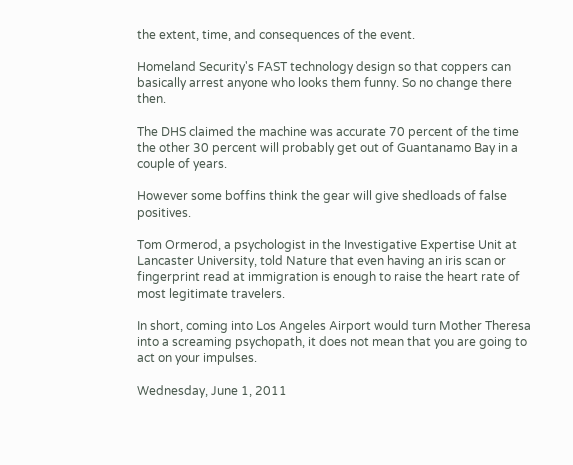the extent, time, and consequences of the event.

Homeland Security's FAST technology design so that coppers can basically arrest anyone who looks them funny. So no change there then.

The DHS claimed the machine was accurate 70 percent of the time the other 30 percent will probably get out of Guantanamo Bay in a couple of years.

However some boffins think the gear will give shedloads of false positives.

Tom Ormerod, a psychologist in the Investigative Expertise Unit at Lancaster University, told Nature that even having an iris scan or fingerprint read at immigration is enough to raise the heart rate of most legitimate travelers.

In short, coming into Los Angeles Airport would turn Mother Theresa into a screaming psychopath, it does not mean that you are going to act on your impulses.

Wednesday, June 1, 2011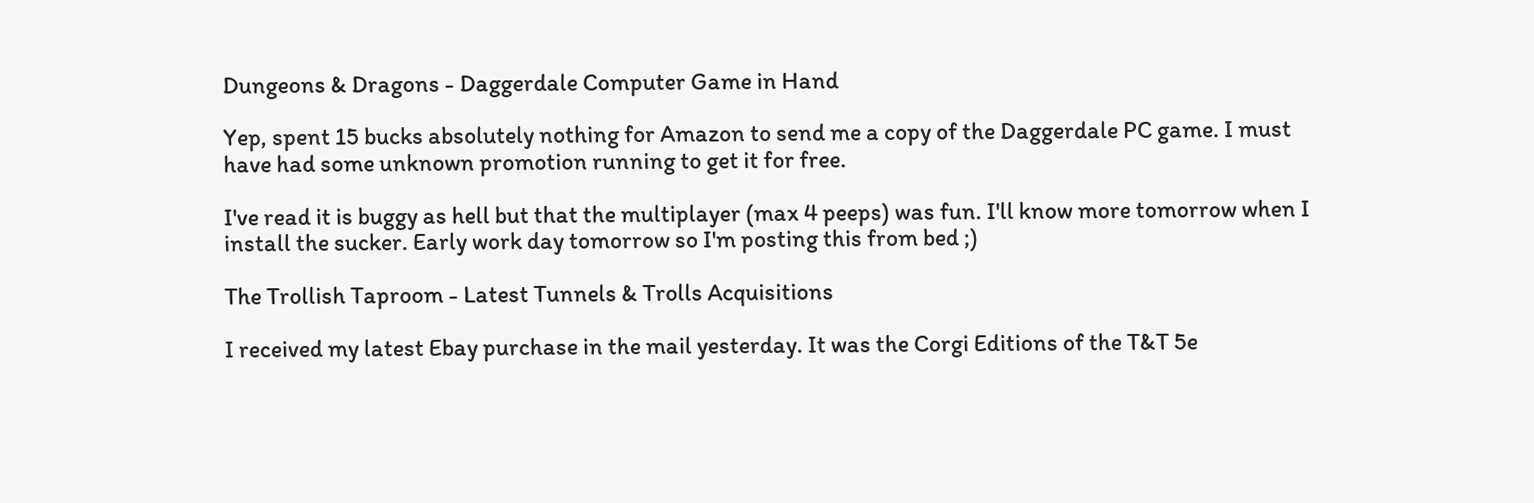Dungeons & Dragons - Daggerdale Computer Game in Hand

Yep, spent 15 bucks absolutely nothing for Amazon to send me a copy of the Daggerdale PC game. I must have had some unknown promotion running to get it for free.

I've read it is buggy as hell but that the multiplayer (max 4 peeps) was fun. I'll know more tomorrow when I install the sucker. Early work day tomorrow so I'm posting this from bed ;)

The Trollish Taproom - Latest Tunnels & Trolls Acquisitions

I received my latest Ebay purchase in the mail yesterday. It was the Corgi Editions of the T&T 5e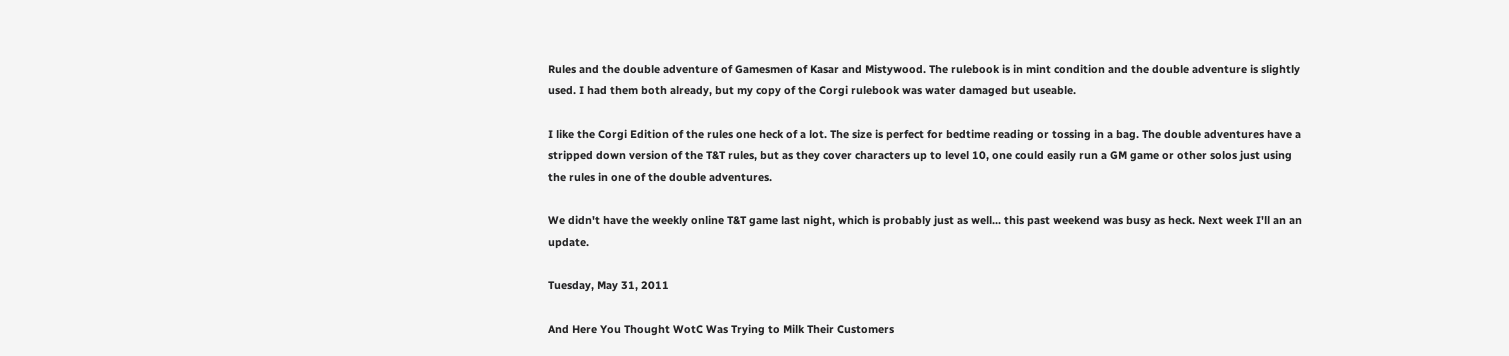Rules and the double adventure of Gamesmen of Kasar and Mistywood. The rulebook is in mint condition and the double adventure is slightly used. I had them both already, but my copy of the Corgi rulebook was water damaged but useable.

I like the Corgi Edition of the rules one heck of a lot. The size is perfect for bedtime reading or tossing in a bag. The double adventures have a stripped down version of the T&T rules, but as they cover characters up to level 10, one could easily run a GM game or other solos just using the rules in one of the double adventures.

We didn't have the weekly online T&T game last night, which is probably just as well... this past weekend was busy as heck. Next week I'll an an update.

Tuesday, May 31, 2011

And Here You Thought WotC Was Trying to Milk Their Customers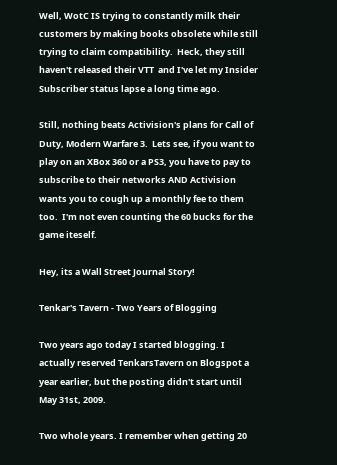Well, WotC IS trying to constantly milk their customers by making books obsolete while still trying to claim compatibility.  Heck, they still haven't released their VTT  and I've let my Insider Subscriber status lapse a long time ago.

Still, nothing beats Activision's plans for Call of Duty, Modern Warfare 3.  Lets see, if you want to play on an XBox 360 or a PS3, you have to pay to subscribe to their networks AND Activision wants you to cough up a monthly fee to them too.  I'm not even counting the 60 bucks for the game iteself.

Hey, its a Wall Street Journal Story!

Tenkar's Tavern - Two Years of Blogging

Two years ago today I started blogging. I actually reserved TenkarsTavern on Blogspot a year earlier, but the posting didn't start until May 31st, 2009.

Two whole years. I remember when getting 20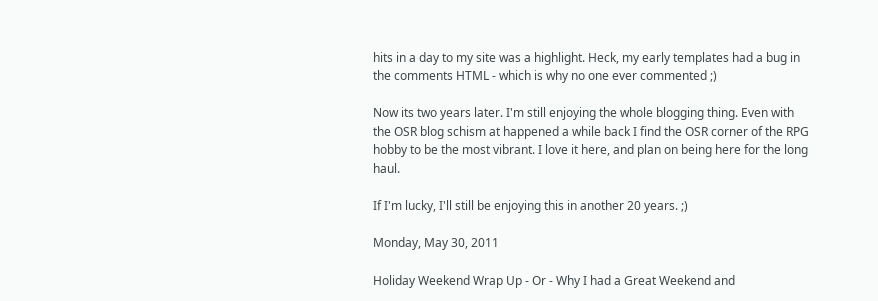hits in a day to my site was a highlight. Heck, my early templates had a bug in the comments HTML - which is why no one ever commented ;)

Now its two years later. I'm still enjoying the whole blogging thing. Even with the OSR blog schism at happened a while back I find the OSR corner of the RPG hobby to be the most vibrant. I love it here, and plan on being here for the long haul.

If I'm lucky, I'll still be enjoying this in another 20 years. ;)

Monday, May 30, 2011

Holiday Weekend Wrap Up - Or - Why I had a Great Weekend and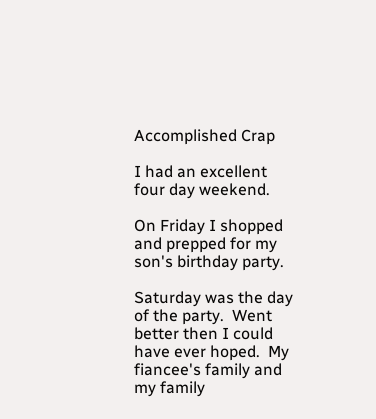Accomplished Crap

I had an excellent four day weekend.

On Friday I shopped and prepped for my son's birthday party.

Saturday was the day of the party.  Went better then I could have ever hoped.  My fiancee's family and my family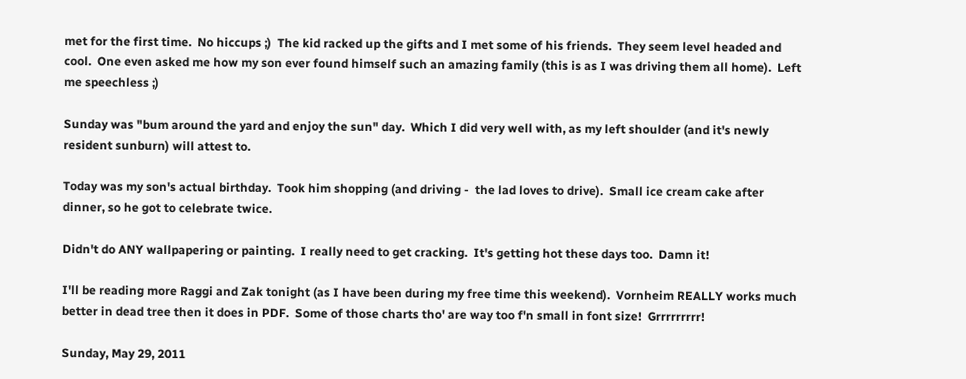met for the first time.  No hiccups ;)  The kid racked up the gifts and I met some of his friends.  They seem level headed and cool.  One even asked me how my son ever found himself such an amazing family (this is as I was driving them all home).  Left me speechless ;)

Sunday was "bum around the yard and enjoy the sun" day.  Which I did very well with, as my left shoulder (and it's newly resident sunburn) will attest to.

Today was my son's actual birthday.  Took him shopping (and driving -  the lad loves to drive).  Small ice cream cake after dinner, so he got to celebrate twice.

Didn't do ANY wallpapering or painting.  I really need to get cracking.  It's getting hot these days too.  Damn it!

I'll be reading more Raggi and Zak tonight (as I have been during my free time this weekend).  Vornheim REALLY works much better in dead tree then it does in PDF.  Some of those charts tho' are way too f'n small in font size!  Grrrrrrrrr!

Sunday, May 29, 2011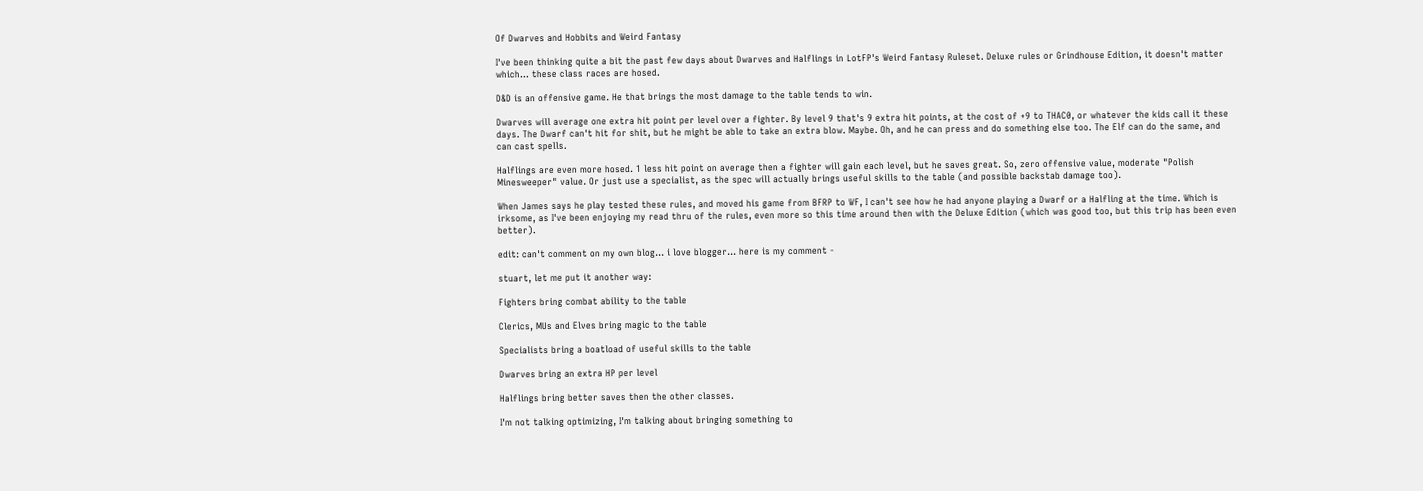Of Dwarves and Hobbits and Weird Fantasy

I've been thinking quite a bit the past few days about Dwarves and Halflings in LotFP's Weird Fantasy Ruleset. Deluxe rules or Grindhouse Edition, it doesn't matter which... these class races are hosed.

D&D is an offensive game. He that brings the most damage to the table tends to win.

Dwarves will average one extra hit point per level over a fighter. By level 9 that's 9 extra hit points, at the cost of +9 to THAC0, or whatever the kids call it these days. The Dwarf can't hit for shit, but he might be able to take an extra blow. Maybe. Oh, and he can press and do something else too. The Elf can do the same, and can cast spells.

Halflings are even more hosed. 1 less hit point on average then a fighter will gain each level, but he saves great. So, zero offensive value, moderate "Polish Minesweeper" value. Or just use a specialist, as the spec will actually brings useful skills to the table (and possible backstab damage too).

When James says he play tested these rules, and moved his game from BFRP to WF, I can't see how he had anyone playing a Dwarf or a Halfling at the time. Which is irksome, as I've been enjoying my read thru of the rules, even more so this time around then with the Deluxe Edition (which was good too, but this trip has been even better).

edit: can't comment on my own blog... i love blogger... here is my comment -

stuart, let me put it another way:

Fighters bring combat ability to the table

Clerics, MUs and Elves bring magic to the table

Specialists bring a boatload of useful skills to the table

Dwarves bring an extra HP per level

Halflings bring better saves then the other classes.

I'm not talking optimizing, I'm talking about bringing something to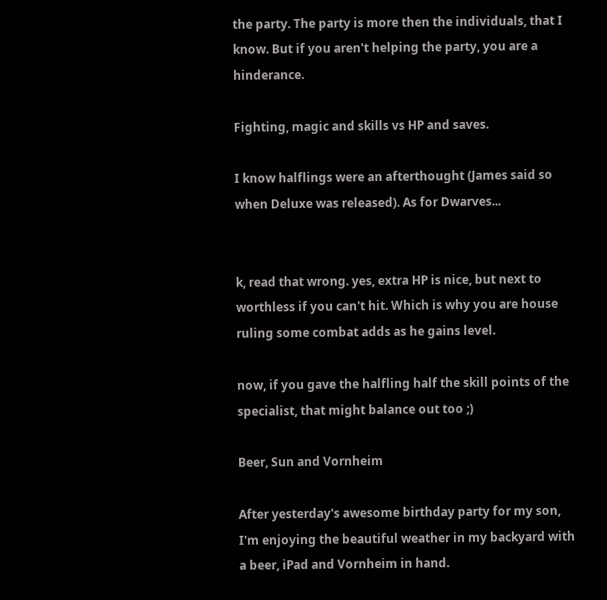the party. The party is more then the individuals, that I know. But if you aren't helping the party, you are a hinderance.

Fighting, magic and skills vs HP and saves.

I know halflings were an afterthought (James said so when Deluxe was released). As for Dwarves...


k, read that wrong. yes, extra HP is nice, but next to worthless if you can't hit. Which is why you are house ruling some combat adds as he gains level.

now, if you gave the halfling half the skill points of the specialist, that might balance out too ;)

Beer, Sun and Vornheim

After yesterday's awesome birthday party for my son, I'm enjoying the beautiful weather in my backyard with a beer, iPad and Vornheim in hand.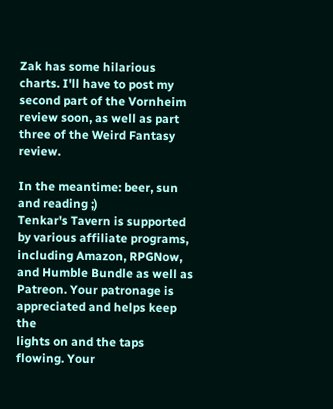Zak has some hilarious charts. I'll have to post my second part of the Vornheim review soon, as well as part three of the Weird Fantasy review.

In the meantime: beer, sun and reading ;)
Tenkar's Tavern is supported by various affiliate programs, including Amazon, RPGNow,
and Humble Bundle as well as Patreon. Your patronage is appreciated and helps keep the
lights on and the taps flowing. Your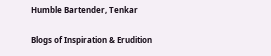Humble Bartender, Tenkar

Blogs of Inspiration & Erudition